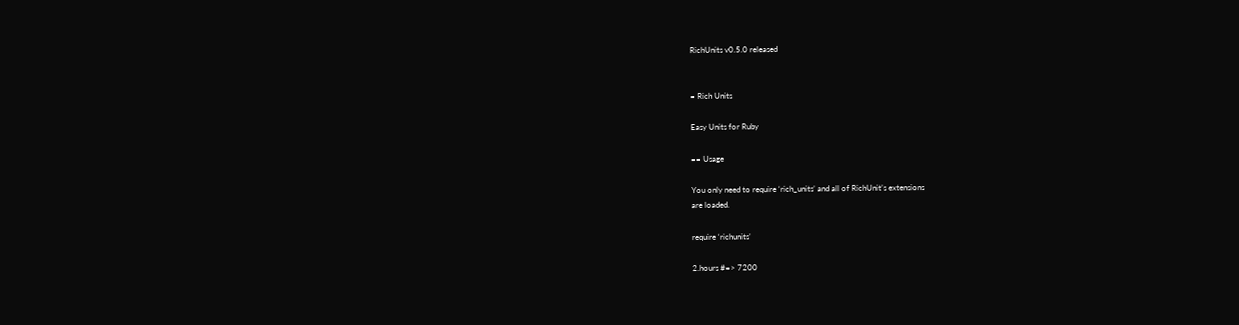RichUnits v0.5.0 released


= Rich Units

Easy Units for Ruby

== Usage

You only need to require ‘rich_units’ and all of RichUnit’s extensions
are loaded.

require ‘richunits’

2.hours #=> 7200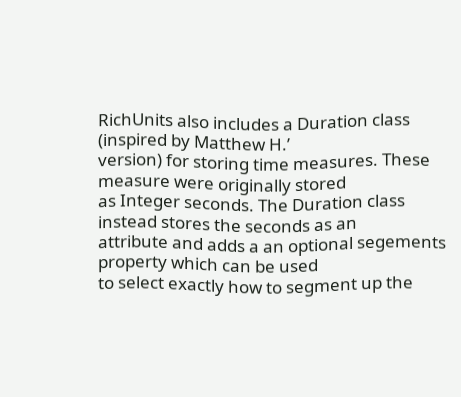RichUnits also includes a Duration class (inspired by Matthew H.’
version) for storing time measures. These measure were originally stored
as Integer seconds. The Duration class instead stores the seconds as an
attribute and adds a an optional segements property which can be used
to select exactly how to segment up the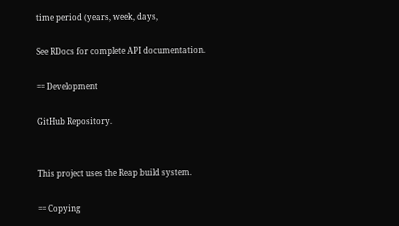time period (years, week, days,

See RDocs for complete API documentation.

== Development

GitHub Repository.


This project uses the Reap build system.

== Copying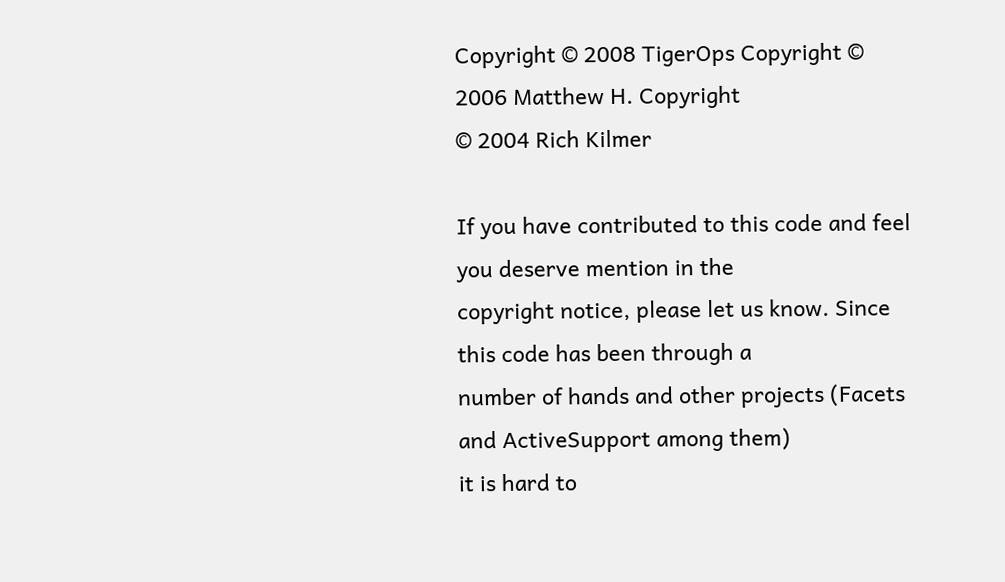Copyright © 2008 TigerOps Copyright © 2006 Matthew H. Copyright
© 2004 Rich Kilmer

If you have contributed to this code and feel you deserve mention in the
copyright notice, please let us know. Since this code has been through a
number of hands and other projects (Facets and ActiveSupport among them)
it is hard to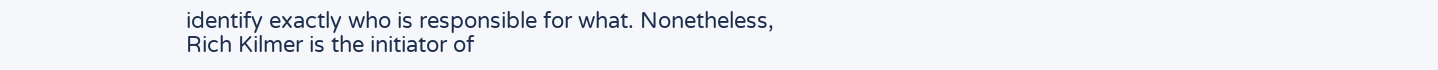identify exactly who is responsible for what. Nonetheless,
Rich Kilmer is the initiator of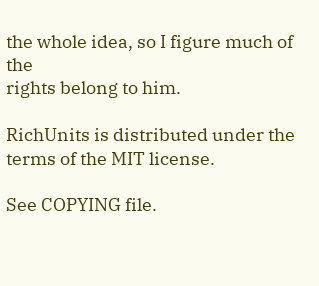the whole idea, so I figure much of the
rights belong to him.

RichUnits is distributed under the terms of the MIT license.

See COPYING file.